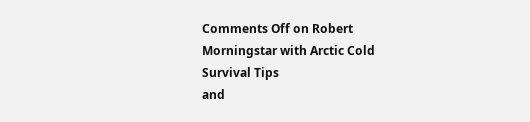Comments Off on Robert Morningstar with Arctic Cold Survival Tips
and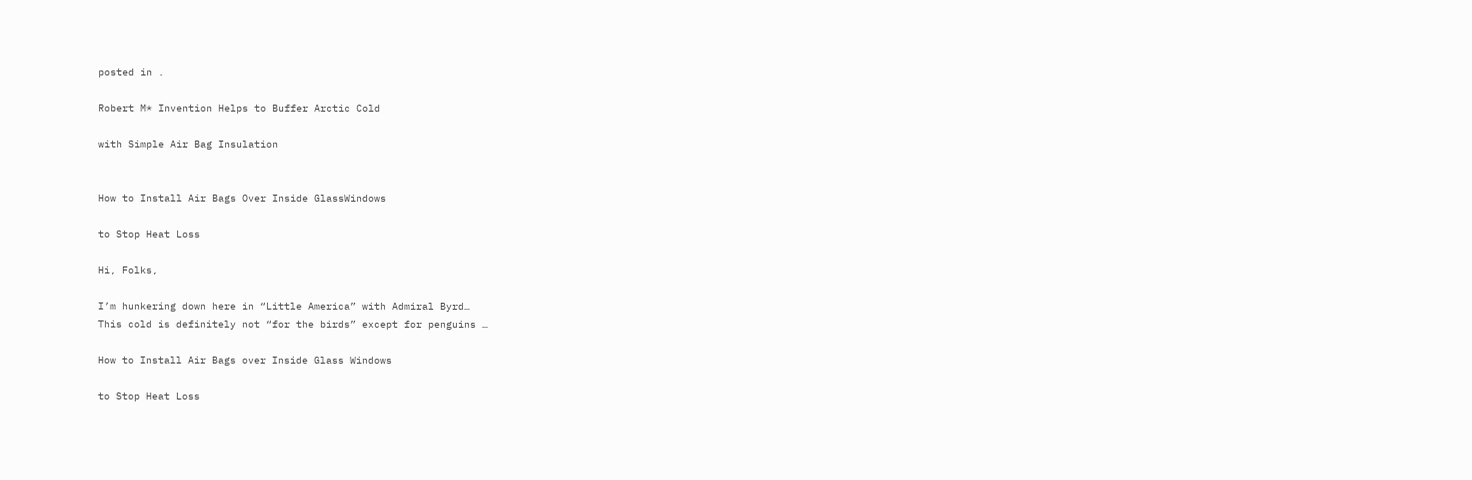posted in .

Robert M* Invention Helps to Buffer Arctic Cold

with Simple Air Bag Insulation


How to Install Air Bags Over Inside GlassWindows

to Stop Heat Loss

Hi, Folks,

I’m hunkering down here in “Little America” with Admiral Byrd…
This cold is definitely not “for the birds” except for penguins …

How to Install Air Bags over Inside Glass Windows

to Stop Heat Loss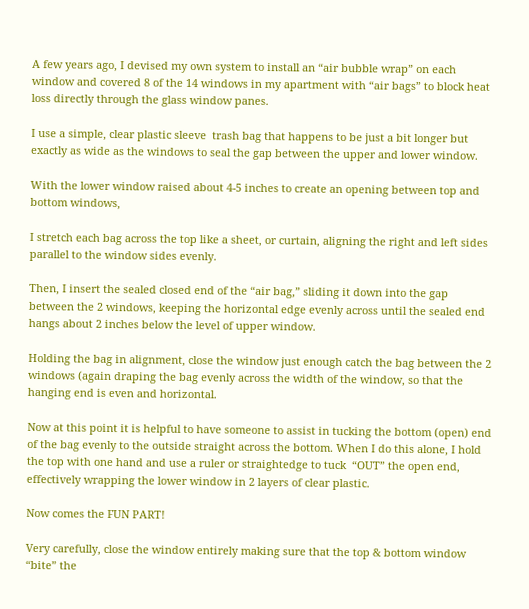A few years ago, I devised my own system to install an “air bubble wrap” on each window and covered 8 of the 14 windows in my apartment with “air bags” to block heat loss directly through the glass window panes.

I use a simple, clear plastic sleeve  trash bag that happens to be just a bit longer but exactly as wide as the windows to seal the gap between the upper and lower window.

With the lower window raised about 4-5 inches to create an opening between top and bottom windows,

I stretch each bag across the top like a sheet, or curtain, aligning the right and left sides parallel to the window sides evenly.

Then, I insert the sealed closed end of the “air bag,” sliding it down into the gap between the 2 windows, keeping the horizontal edge evenly across until the sealed end hangs about 2 inches below the level of upper window.

Holding the bag in alignment, close the window just enough catch the bag between the 2 windows (again draping the bag evenly across the width of the window, so that the hanging end is even and horizontal.

Now at this point it is helpful to have someone to assist in tucking the bottom (open) end of the bag evenly to the outside straight across the bottom. When I do this alone, I hold the top with one hand and use a ruler or straightedge to tuck  “OUT” the open end, effectively wrapping the lower window in 2 layers of clear plastic.

Now comes the FUN PART!

Very carefully, close the window entirely making sure that the top & bottom window “bite” the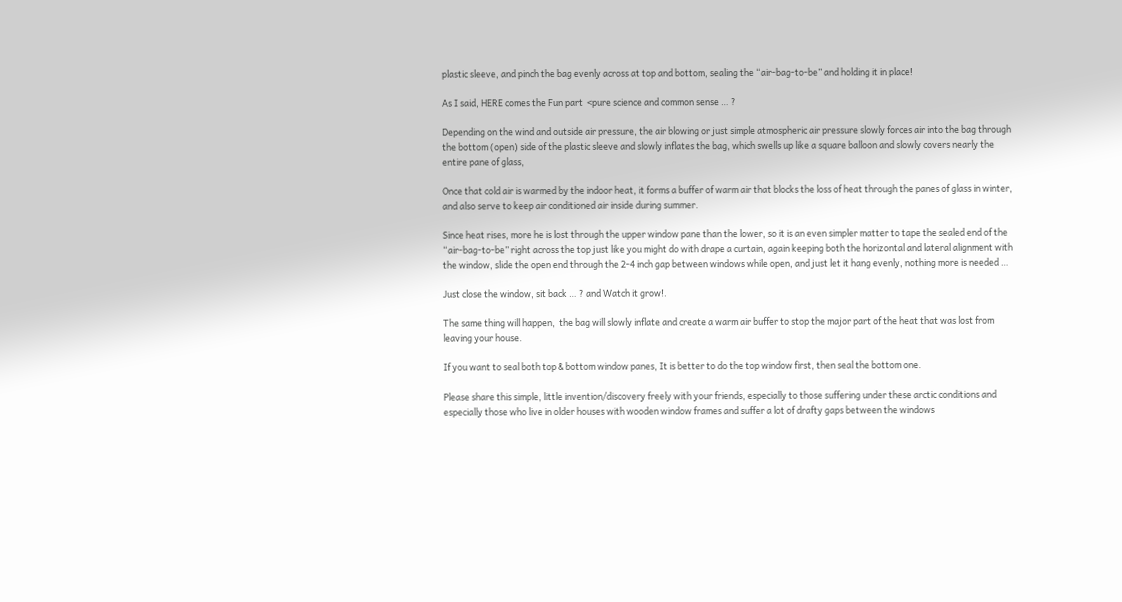plastic sleeve, and pinch the bag evenly across at top and bottom, sealing the “air-bag-to-be” and holding it in place!

As I said, HERE comes the Fun part  <pure science and common sense … ?

Depending on the wind and outside air pressure, the air blowing or just simple atmospheric air pressure slowly forces air into the bag through the bottom (open) side of the plastic sleeve and slowly inflates the bag, which swells up like a square balloon and slowly covers nearly the entire pane of glass,

Once that cold air is warmed by the indoor heat, it forms a buffer of warm air that blocks the loss of heat through the panes of glass in winter, and also serve to keep air conditioned air inside during summer.

Since heat rises, more he is lost through the upper window pane than the lower, so it is an even simpler matter to tape the sealed end of the “air-bag-to-be” right across the top just like you might do with drape a curtain, again keeping both the horizontal and lateral alignment with the window, slide the open end through the 2-4 inch gap between windows while open, and just let it hang evenly, nothing more is needed …

Just close the window, sit back … ? and Watch it grow!.

The same thing will happen,  the bag will slowly inflate and create a warm air buffer to stop the major part of the heat that was lost from leaving your house.

If you want to seal both top & bottom window panes, It is better to do the top window first, then seal the bottom one.

Please share this simple, little invention/discovery freely with your friends, especially to those suffering under these arctic conditions and especially those who live in older houses with wooden window frames and suffer a lot of drafty gaps between the windows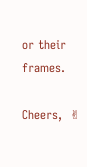or their frames.

Cheers,  ✌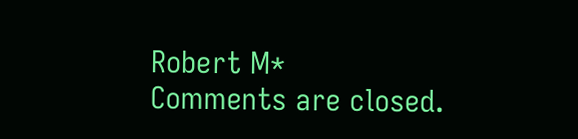Robert M*
Comments are closed.